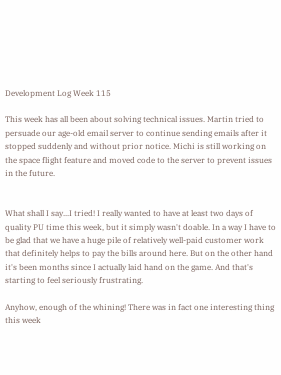Development Log Week 115

This week has all been about solving technical issues. Martin tried to persuade our age-old email server to continue sending emails after it stopped suddenly and without prior notice. Michi is still working on the space flight feature and moved code to the server to prevent issues in the future.


What shall I say...I tried! I really wanted to have at least two days of quality PU time this week, but it simply wasn't doable. In a way I have to be glad that we have a huge pile of relatively well-paid customer work that definitely helps to pay the bills around here. But on the other hand it's been months since I actually laid hand on the game. And that's starting to feel seriously frustrating.

Anyhow, enough of the whining! There was in fact one interesting thing this week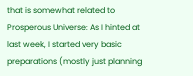that is somewhat related to Prosperous Universe: As I hinted at last week, I started very basic preparations (mostly just planning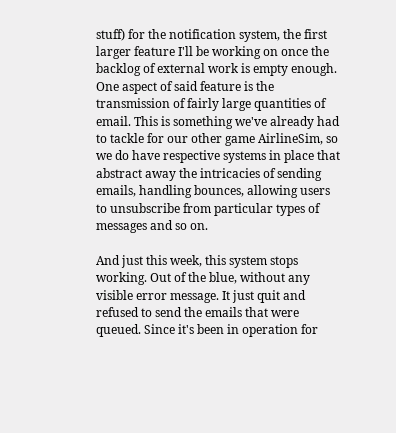stuff) for the notification system, the first larger feature I'll be working on once the backlog of external work is empty enough. One aspect of said feature is the transmission of fairly large quantities of email. This is something we've already had to tackle for our other game AirlineSim, so we do have respective systems in place that abstract away the intricacies of sending emails, handling bounces, allowing users to unsubscribe from particular types of messages and so on.

And just this week, this system stops working. Out of the blue, without any visible error message. It just quit and refused to send the emails that were queued. Since it's been in operation for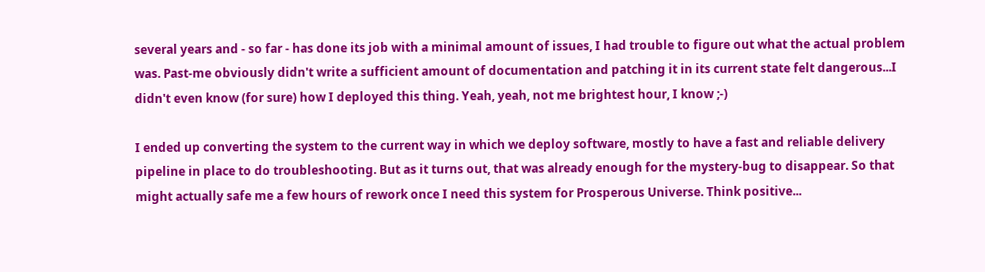several years and - so far - has done its job with a minimal amount of issues, I had trouble to figure out what the actual problem was. Past-me obviously didn't write a sufficient amount of documentation and patching it in its current state felt dangerous...I didn't even know (for sure) how I deployed this thing. Yeah, yeah, not me brightest hour, I know ;-)

I ended up converting the system to the current way in which we deploy software, mostly to have a fast and reliable delivery pipeline in place to do troubleshooting. But as it turns out, that was already enough for the mystery-bug to disappear. So that might actually safe me a few hours of rework once I need this system for Prosperous Universe. Think positive...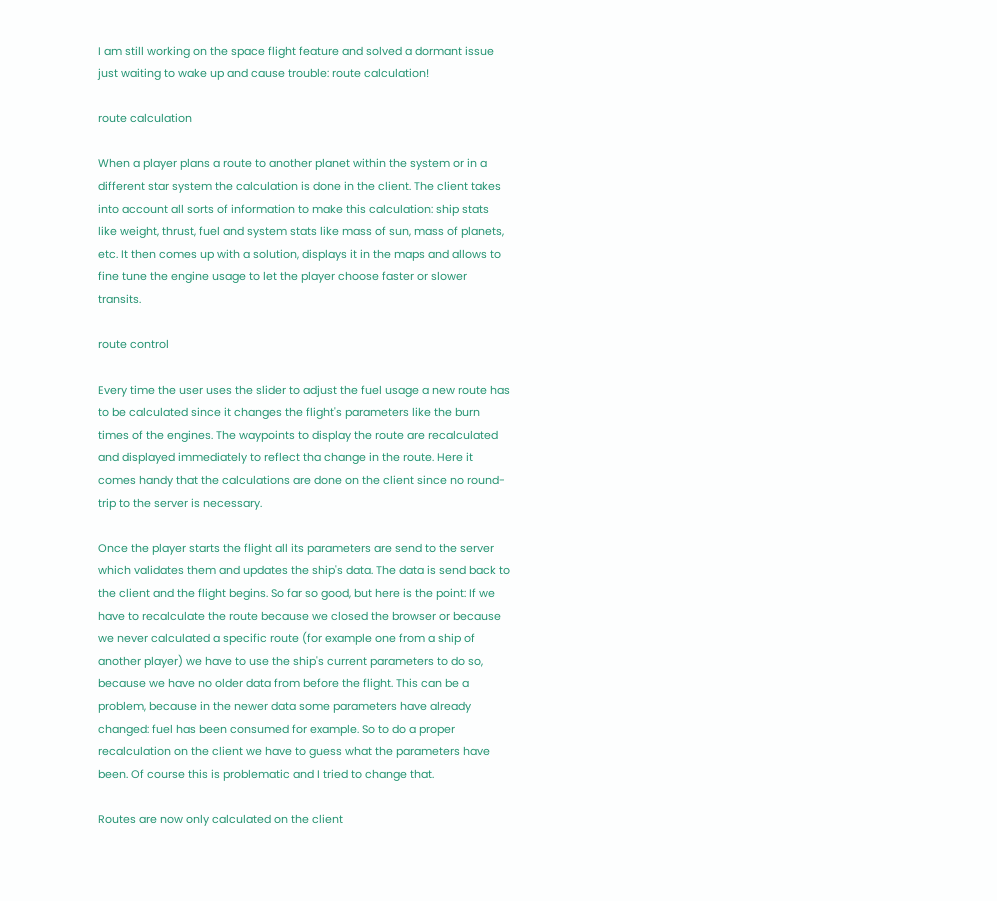I am still working on the space flight feature and solved a dormant issue just waiting to wake up and cause trouble: route calculation!

route calculation

When a player plans a route to another planet within the system or in a different star system the calculation is done in the client. The client takes into account all sorts of information to make this calculation: ship stats like weight, thrust, fuel and system stats like mass of sun, mass of planets, etc. It then comes up with a solution, displays it in the maps and allows to fine tune the engine usage to let the player choose faster or slower transits.

route control

Every time the user uses the slider to adjust the fuel usage a new route has to be calculated since it changes the flight's parameters like the burn times of the engines. The waypoints to display the route are recalculated and displayed immediately to reflect tha change in the route. Here it comes handy that the calculations are done on the client since no round-trip to the server is necessary.

Once the player starts the flight all its parameters are send to the server which validates them and updates the ship's data. The data is send back to the client and the flight begins. So far so good, but here is the point: If we have to recalculate the route because we closed the browser or because we never calculated a specific route (for example one from a ship of another player) we have to use the ship's current parameters to do so, because we have no older data from before the flight. This can be a problem, because in the newer data some parameters have already changed: fuel has been consumed for example. So to do a proper recalculation on the client we have to guess what the parameters have been. Of course this is problematic and I tried to change that.

Routes are now only calculated on the client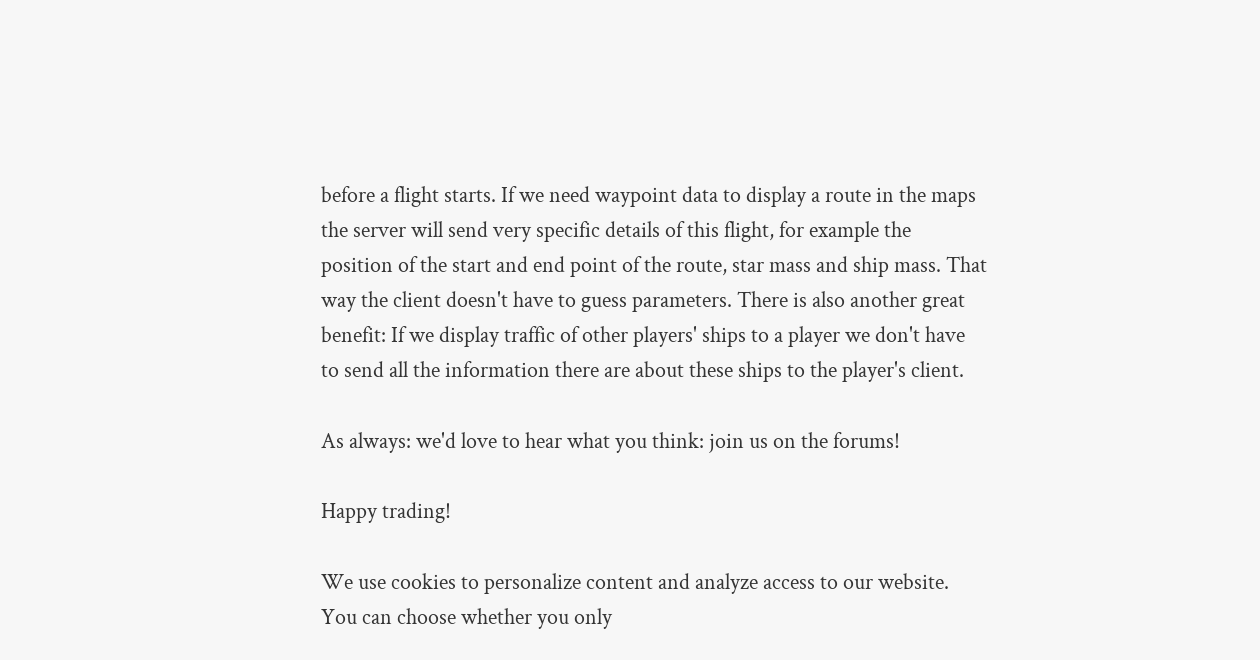before a flight starts. If we need waypoint data to display a route in the maps the server will send very specific details of this flight, for example the position of the start and end point of the route, star mass and ship mass. That way the client doesn't have to guess parameters. There is also another great benefit: If we display traffic of other players' ships to a player we don't have to send all the information there are about these ships to the player's client.

As always: we'd love to hear what you think: join us on the forums!

Happy trading!

We use cookies to personalize content and analyze access to our website. You can choose whether you only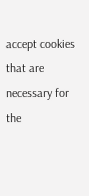accept cookies that are necessary for the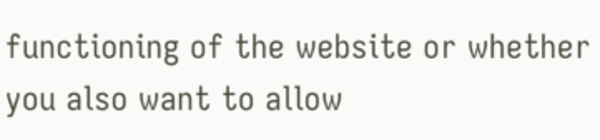functioning of the website or whether you also want to allow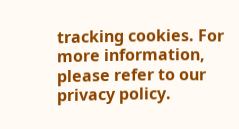tracking cookies. For more information, please refer to our privacy policy.